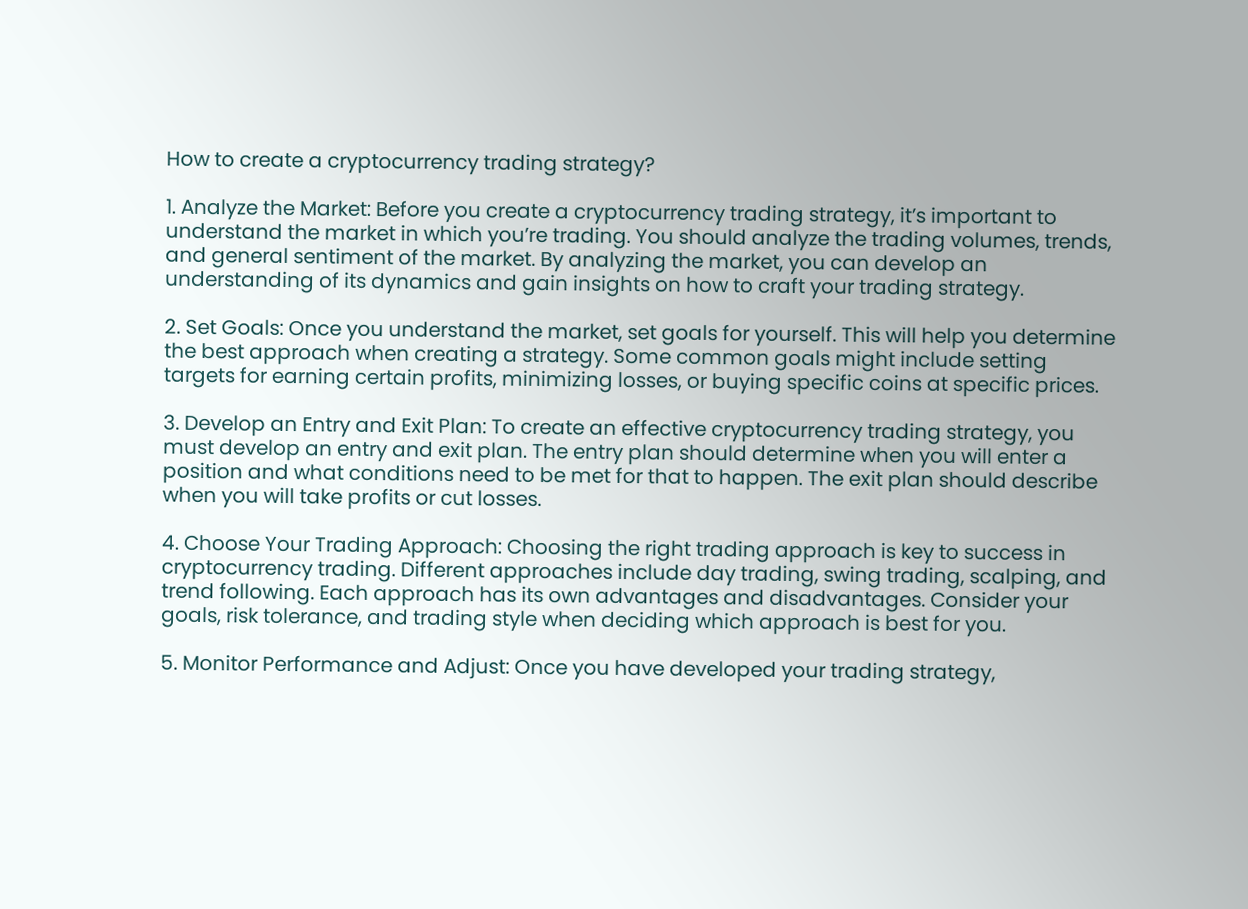How to create a cryptocurrency trading strategy?

1. Analyze the Market: Before you create a cryptocurrency trading strategy, it’s important to understand the market in which you’re trading. You should analyze the trading volumes, trends, and general sentiment of the market. By analyzing the market, you can develop an understanding of its dynamics and gain insights on how to craft your trading strategy.

2. Set Goals: Once you understand the market, set goals for yourself. This will help you determine the best approach when creating a strategy. Some common goals might include setting targets for earning certain profits, minimizing losses, or buying specific coins at specific prices.

3. Develop an Entry and Exit Plan: To create an effective cryptocurrency trading strategy, you must develop an entry and exit plan. The entry plan should determine when you will enter a position and what conditions need to be met for that to happen. The exit plan should describe when you will take profits or cut losses.

4. Choose Your Trading Approach: Choosing the right trading approach is key to success in cryptocurrency trading. Different approaches include day trading, swing trading, scalping, and trend following. Each approach has its own advantages and disadvantages. Consider your goals, risk tolerance, and trading style when deciding which approach is best for you.

5. Monitor Performance and Adjust: Once you have developed your trading strategy,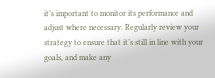it’s important to monitor its performance and adjust where necessary. Regularly review your strategy to ensure that it’s still in line with your goals, and make any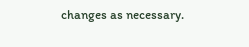changes as necessary.